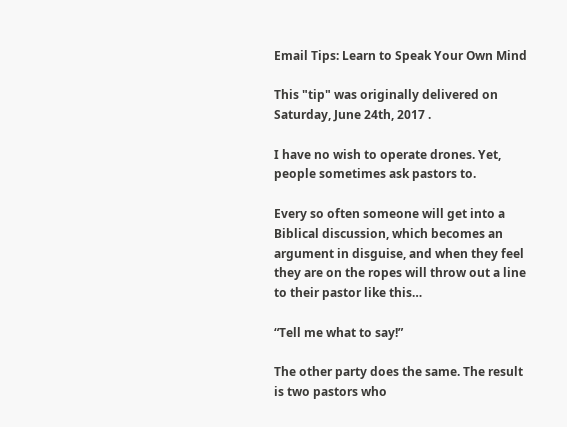Email Tips: Learn to Speak Your Own Mind

This "tip" was originally delivered on Saturday, June 24th, 2017 .

I have no wish to operate drones. Yet, people sometimes ask pastors to.

Every so often someone will get into a Biblical discussion, which becomes an argument in disguise, and when they feel they are on the ropes will throw out a line to their pastor like this…

“Tell me what to say!”

The other party does the same. The result is two pastors who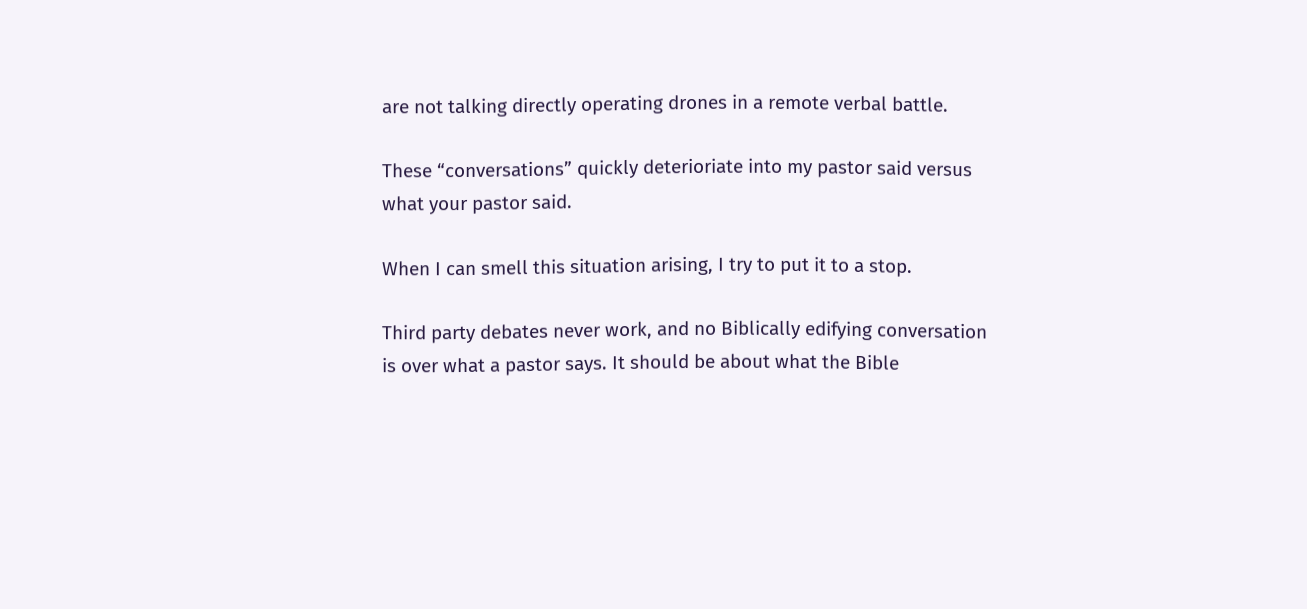are not talking directly operating drones in a remote verbal battle.

These “conversations” quickly deterioriate into my pastor said versus what your pastor said.

When I can smell this situation arising, I try to put it to a stop.

Third party debates never work, and no Biblically edifying conversation is over what a pastor says. It should be about what the Bible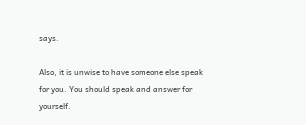says.

Also, it is unwise to have someone else speak for you. You should speak and answer for yourself.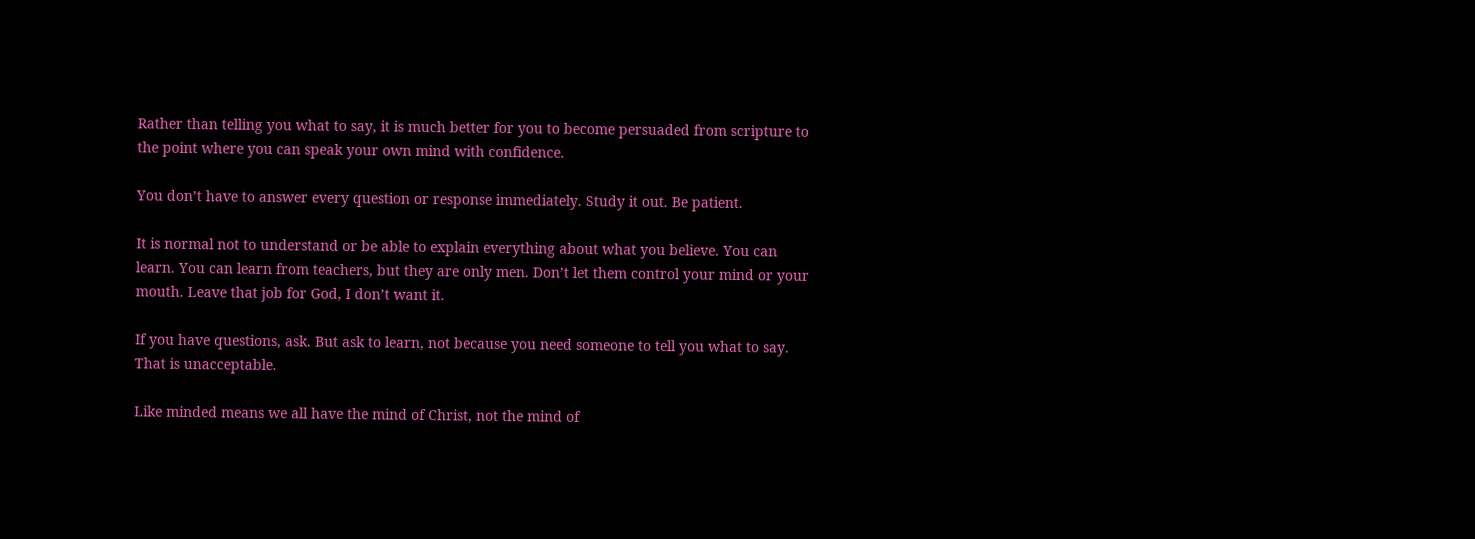Rather than telling you what to say, it is much better for you to become persuaded from scripture to the point where you can speak your own mind with confidence.

You don’t have to answer every question or response immediately. Study it out. Be patient.

It is normal not to understand or be able to explain everything about what you believe. You can learn. You can learn from teachers, but they are only men. Don’t let them control your mind or your mouth. Leave that job for God, I don’t want it.

If you have questions, ask. But ask to learn, not because you need someone to tell you what to say. That is unacceptable.

Like minded means we all have the mind of Christ, not the mind of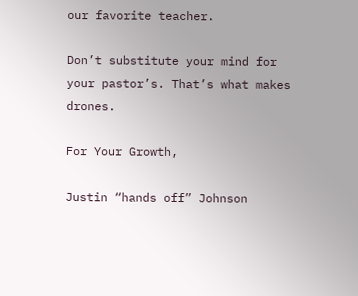our favorite teacher.

Don’t substitute your mind for your pastor’s. That’s what makes drones.

For Your Growth,

Justin “hands off” Johnson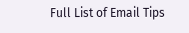Full List of Email Tips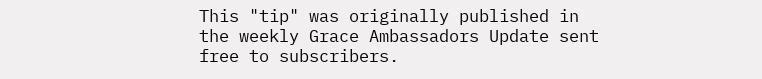This "tip" was originally published in the weekly Grace Ambassadors Update sent free to subscribers.